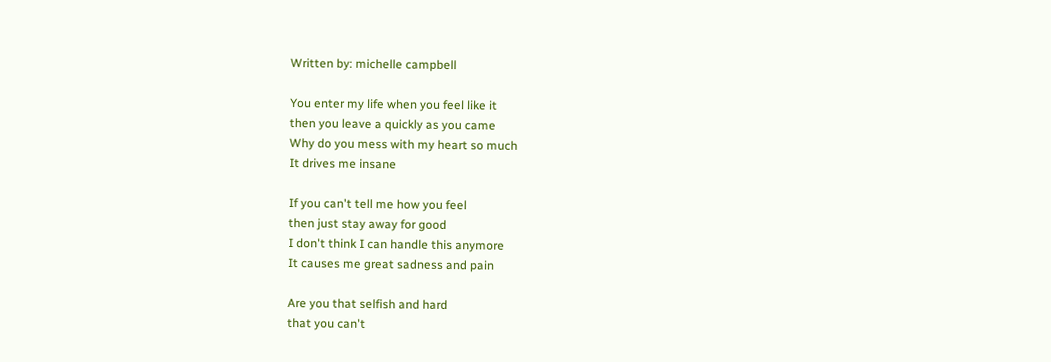Written by: michelle campbell

You enter my life when you feel like it
then you leave a quickly as you came
Why do you mess with my heart so much
It drives me insane

If you can't tell me how you feel
then just stay away for good
I don't think I can handle this anymore
It causes me great sadness and pain

Are you that selfish and hard
that you can't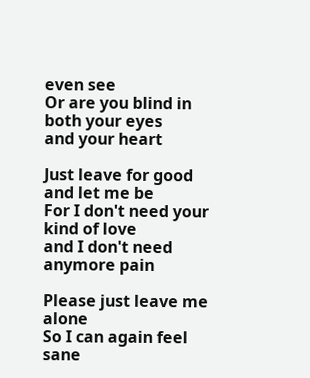even see
Or are you blind in both your eyes
and your heart

Just leave for good and let me be
For I don't need your kind of love
and I don't need anymore pain

Please just leave me alone
So I can again feel sane